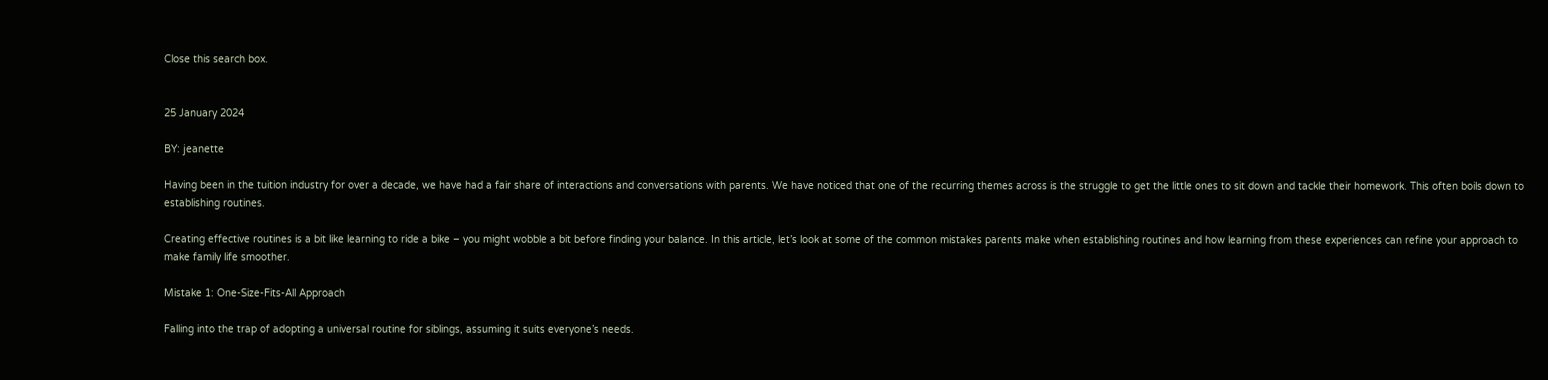Close this search box.


25 January 2024

BY: jeanette

Having been in the tuition industry for over a decade, we have had a fair share of interactions and conversations with parents. We have noticed that one of the recurring themes across is the struggle to get the little ones to sit down and tackle their homework. This often boils down to establishing routines.

Creating effective routines is a bit like learning to ride a bike – you might wobble a bit before finding your balance. In this article, let’s look at some of the common mistakes parents make when establishing routines and how learning from these experiences can refine your approach to make family life smoother.

Mistake 1: One-Size-Fits-All Approach

Falling into the trap of adopting a universal routine for siblings, assuming it suits everyone’s needs.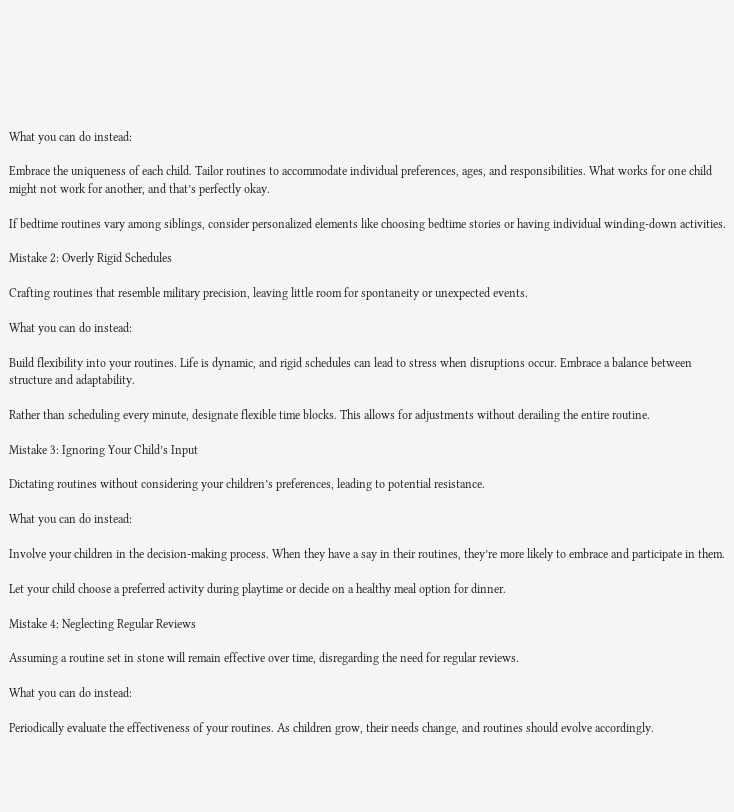What you can do instead:

Embrace the uniqueness of each child. Tailor routines to accommodate individual preferences, ages, and responsibilities. What works for one child might not work for another, and that’s perfectly okay.

If bedtime routines vary among siblings, consider personalized elements like choosing bedtime stories or having individual winding-down activities.

Mistake 2: Overly Rigid Schedules

Crafting routines that resemble military precision, leaving little room for spontaneity or unexpected events.

What you can do instead:

Build flexibility into your routines. Life is dynamic, and rigid schedules can lead to stress when disruptions occur. Embrace a balance between structure and adaptability.

Rather than scheduling every minute, designate flexible time blocks. This allows for adjustments without derailing the entire routine.

Mistake 3: Ignoring Your Child’s Input

Dictating routines without considering your children’s preferences, leading to potential resistance.

What you can do instead:

Involve your children in the decision-making process. When they have a say in their routines, they’re more likely to embrace and participate in them.

Let your child choose a preferred activity during playtime or decide on a healthy meal option for dinner.

Mistake 4: Neglecting Regular Reviews

Assuming a routine set in stone will remain effective over time, disregarding the need for regular reviews.

What you can do instead:

Periodically evaluate the effectiveness of your routines. As children grow, their needs change, and routines should evolve accordingly.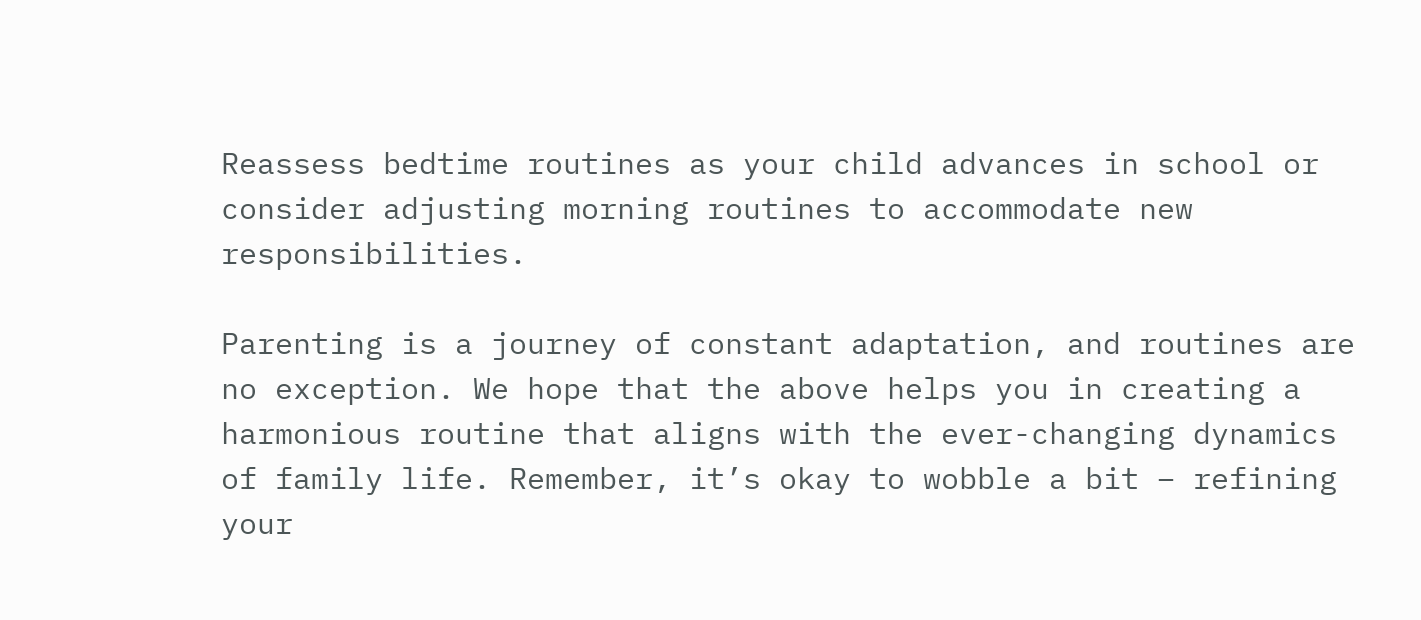Reassess bedtime routines as your child advances in school or consider adjusting morning routines to accommodate new responsibilities.

Parenting is a journey of constant adaptation, and routines are no exception. We hope that the above helps you in creating a harmonious routine that aligns with the ever-changing dynamics of family life. Remember, it’s okay to wobble a bit – refining your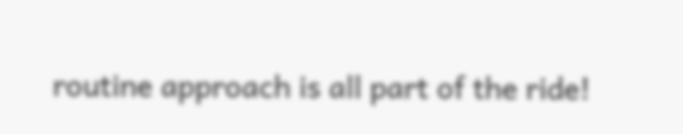routine approach is all part of the ride!